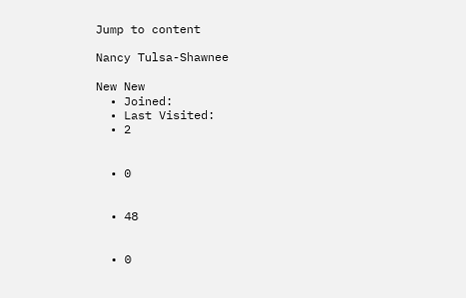Jump to content

Nancy Tulsa-Shawnee

New New
  • Joined:
  • Last Visited:
  • 2


  • 0


  • 48


  • 0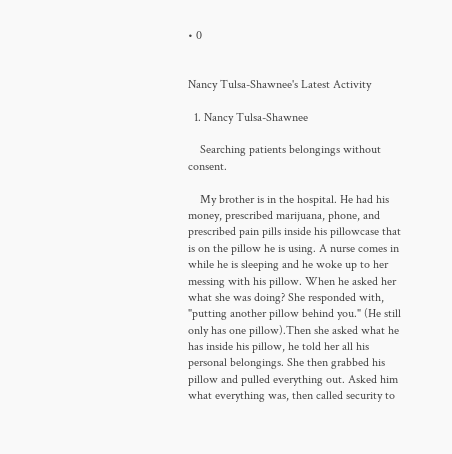• 0


Nancy Tulsa-Shawnee's Latest Activity

  1. Nancy Tulsa-Shawnee

    Searching patients belongings without consent.

    My brother is in the hospital. He had his money, prescribed marijuana, phone, and prescribed pain pills inside his pillowcase that is on the pillow he is using. A nurse comes in while he is sleeping and he woke up to her messing with his pillow. When he asked her what she was doing? She responded with, "putting another pillow behind you." (He still only has one pillow).Then she asked what he has inside his pillow, he told her all his personal belongings. She then grabbed his pillow and pulled everything out. Asked him what everything was, then called security to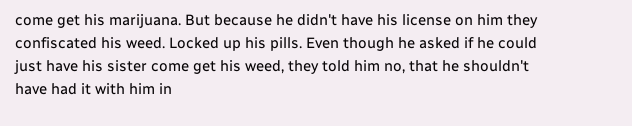come get his marijuana. But because he didn't have his license on him they confiscated his weed. Locked up his pills. Even though he asked if he could just have his sister come get his weed, they told him no, that he shouldn't have had it with him in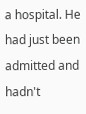a hospital. He had just been admitted and hadn't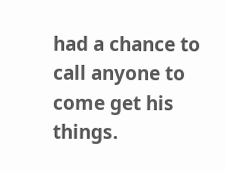had a chance to call anyone to come get his things.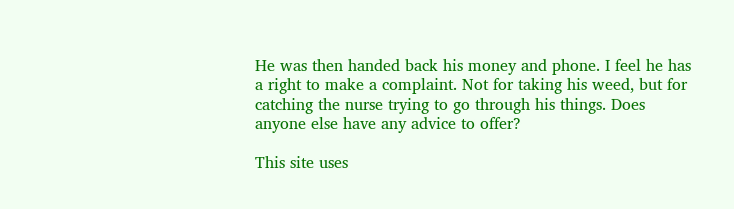He was then handed back his money and phone. I feel he has a right to make a complaint. Not for taking his weed, but for catching the nurse trying to go through his things. Does anyone else have any advice to offer?

This site uses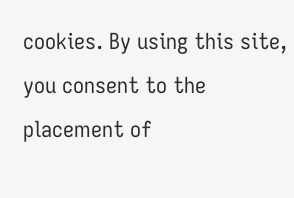cookies. By using this site, you consent to the placement of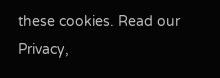these cookies. Read our Privacy,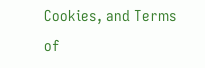Cookies, and Terms of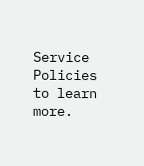Service Policies to learn more.